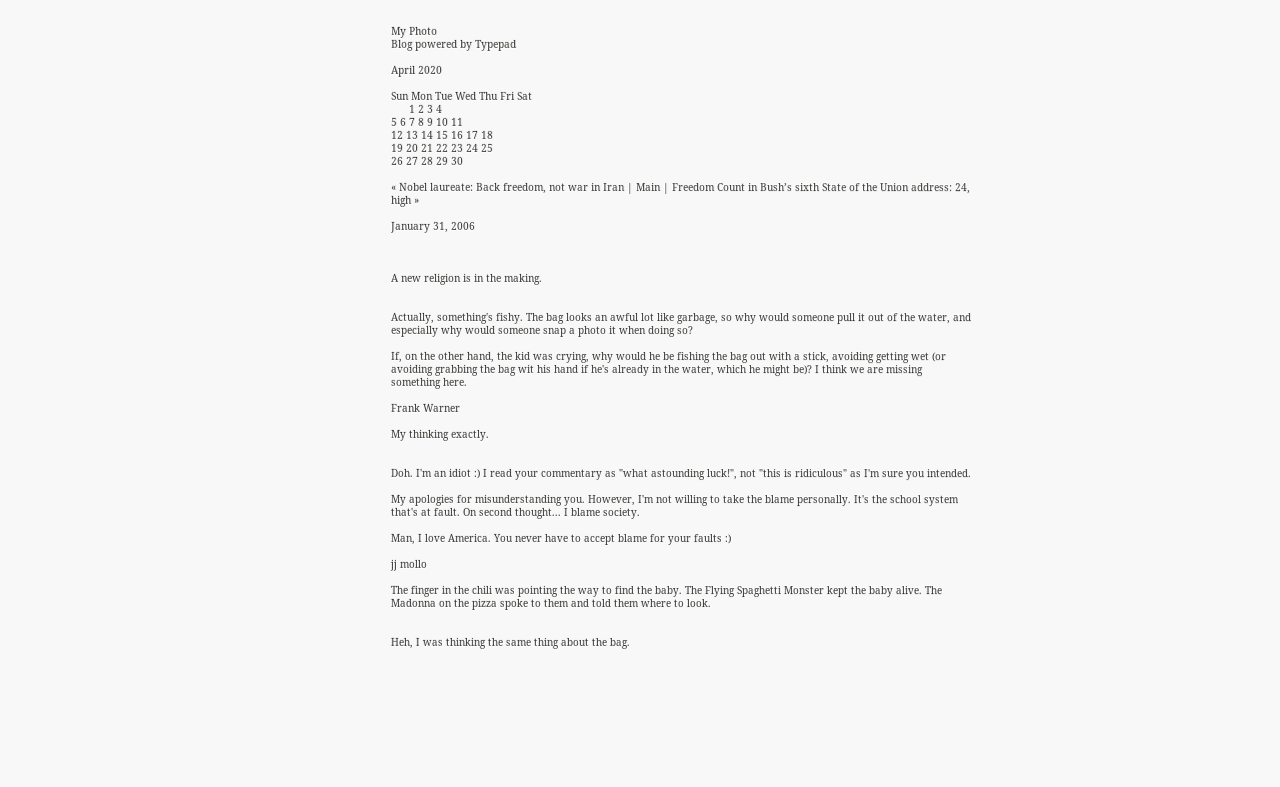My Photo
Blog powered by Typepad

April 2020

Sun Mon Tue Wed Thu Fri Sat
      1 2 3 4
5 6 7 8 9 10 11
12 13 14 15 16 17 18
19 20 21 22 23 24 25
26 27 28 29 30

« Nobel laureate: Back freedom, not war in Iran | Main | Freedom Count in Bush’s sixth State of the Union address: 24, high »

January 31, 2006



A new religion is in the making.


Actually, something's fishy. The bag looks an awful lot like garbage, so why would someone pull it out of the water, and especially why would someone snap a photo it when doing so?

If, on the other hand, the kid was crying, why would he be fishing the bag out with a stick, avoiding getting wet (or avoiding grabbing the bag wit his hand if he's already in the water, which he might be)? I think we are missing something here.

Frank Warner

My thinking exactly.


Doh. I'm an idiot :) I read your commentary as "what astounding luck!", not "this is ridiculous" as I'm sure you intended.

My apologies for misunderstanding you. However, I'm not willing to take the blame personally. It's the school system that's at fault. On second thought... I blame society.

Man, I love America. You never have to accept blame for your faults :)

jj mollo

The finger in the chili was pointing the way to find the baby. The Flying Spaghetti Monster kept the baby alive. The Madonna on the pizza spoke to them and told them where to look.


Heh, I was thinking the same thing about the bag.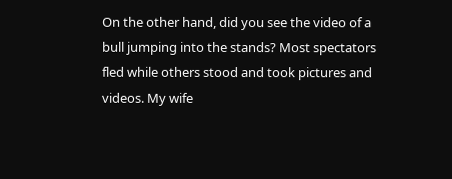On the other hand, did you see the video of a bull jumping into the stands? Most spectators fled while others stood and took pictures and videos. My wife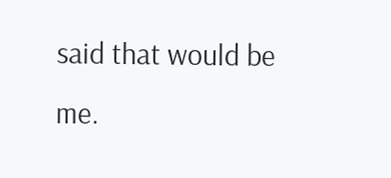said that would be me.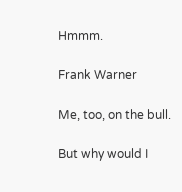Hmmm.

Frank Warner

Me, too, on the bull.

But why would I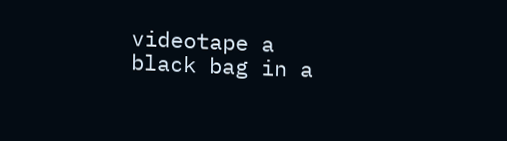videotape a black bag in a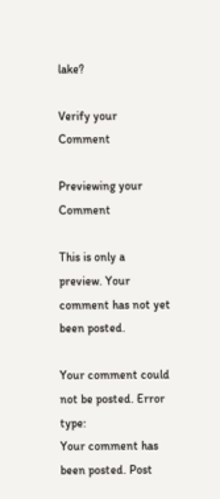lake?

Verify your Comment

Previewing your Comment

This is only a preview. Your comment has not yet been posted.

Your comment could not be posted. Error type:
Your comment has been posted. Post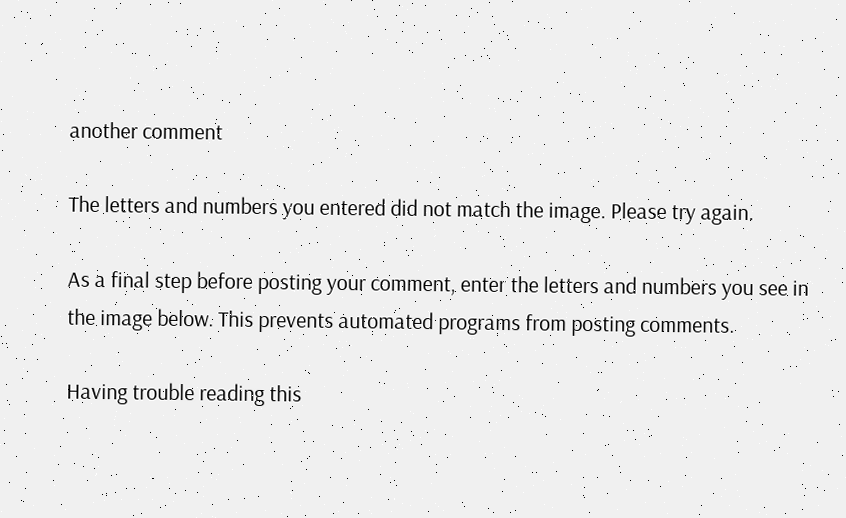another comment

The letters and numbers you entered did not match the image. Please try again.

As a final step before posting your comment, enter the letters and numbers you see in the image below. This prevents automated programs from posting comments.

Having trouble reading this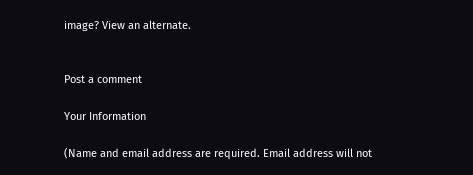image? View an alternate.


Post a comment

Your Information

(Name and email address are required. Email address will not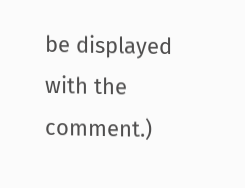be displayed with the comment.)